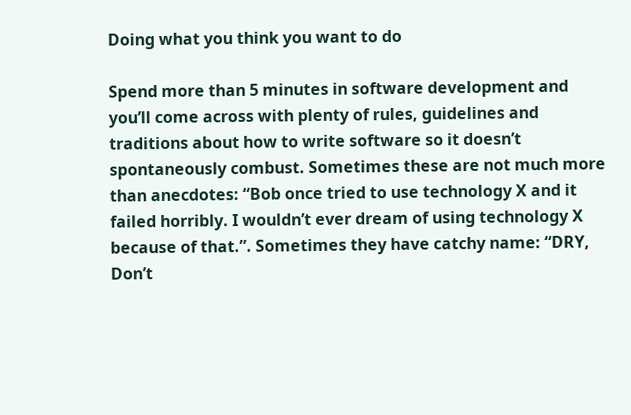Doing what you think you want to do

Spend more than 5 minutes in software development and you’ll come across with plenty of rules, guidelines and traditions about how to write software so it doesn’t spontaneously combust. Sometimes these are not much more than anecdotes: “Bob once tried to use technology X and it failed horribly. I wouldn’t ever dream of using technology X because of that.”. Sometimes they have catchy name: “DRY, Don’t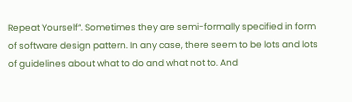Repeat Yourself“. Sometimes they are semi-formally specified in form of software design pattern. In any case, there seem to be lots and lots of guidelines about what to do and what not to. And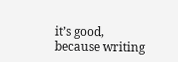it’s good, because writing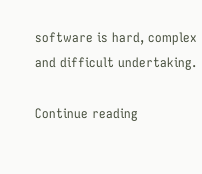software is hard, complex and difficult undertaking.

Continue reading